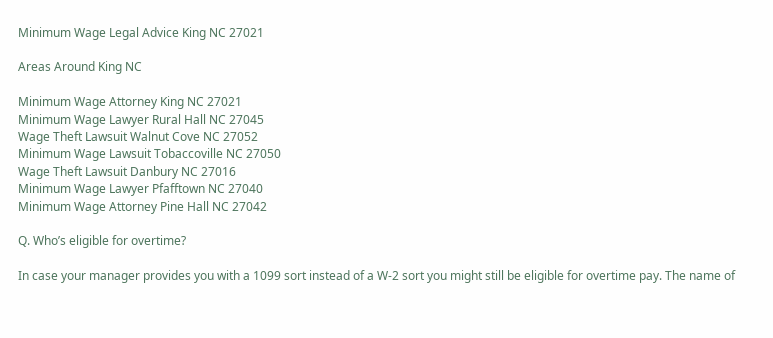Minimum Wage Legal Advice King NC 27021

Areas Around King NC

Minimum Wage Attorney King NC 27021
Minimum Wage Lawyer Rural Hall NC 27045
Wage Theft Lawsuit Walnut Cove NC 27052
Minimum Wage Lawsuit Tobaccoville NC 27050
Wage Theft Lawsuit Danbury NC 27016
Minimum Wage Lawyer Pfafftown NC 27040
Minimum Wage Attorney Pine Hall NC 27042

Q. Who’s eligible for overtime?

In case your manager provides you with a 1099 sort instead of a W-2 sort you might still be eligible for overtime pay. The name of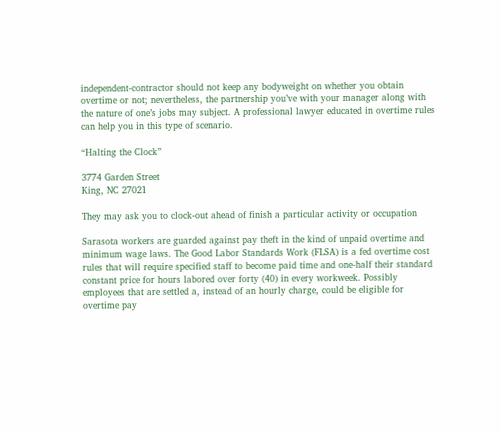independent-contractor should not keep any bodyweight on whether you obtain overtime or not; nevertheless, the partnership you’ve with your manager along with the nature of one’s jobs may subject. A professional lawyer educated in overtime rules can help you in this type of scenario.

“Halting the Clock”

3774 Garden Street
King, NC 27021

They may ask you to clock-out ahead of finish a particular activity or occupation

Sarasota workers are guarded against pay theft in the kind of unpaid overtime and minimum wage laws. The Good Labor Standards Work (FLSA) is a fed overtime cost rules that will require specified staff to become paid time and one-half their standard constant price for hours labored over forty (40) in every workweek. Possibly employees that are settled a, instead of an hourly charge, could be eligible for overtime pay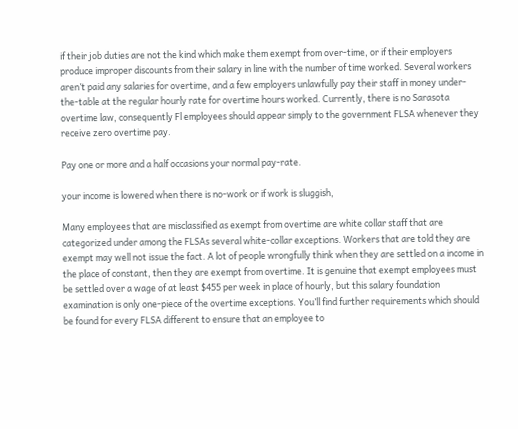if their job duties are not the kind which make them exempt from over-time, or if their employers produce improper discounts from their salary in line with the number of time worked. Several workers aren’t paid any salaries for overtime, and a few employers unlawfully pay their staff in money under-the-table at the regular hourly rate for overtime hours worked. Currently, there is no Sarasota overtime law, consequently Fl employees should appear simply to the government FLSA whenever they receive zero overtime pay.

Pay one or more and a half occasions your normal pay-rate.

your income is lowered when there is no-work or if work is sluggish,

Many employees that are misclassified as exempt from overtime are white collar staff that are categorized under among the FLSAs several white-collar exceptions. Workers that are told they are exempt may well not issue the fact. A lot of people wrongfully think when they are settled on a income in the place of constant, then they are exempt from overtime. It is genuine that exempt employees must be settled over a wage of at least $455 per week in place of hourly, but this salary foundation examination is only one-piece of the overtime exceptions. You’ll find further requirements which should be found for every FLSA different to ensure that an employee to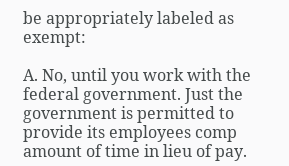be appropriately labeled as exempt:

A. No, until you work with the federal government. Just the government is permitted to provide its employees comp amount of time in lieu of pay.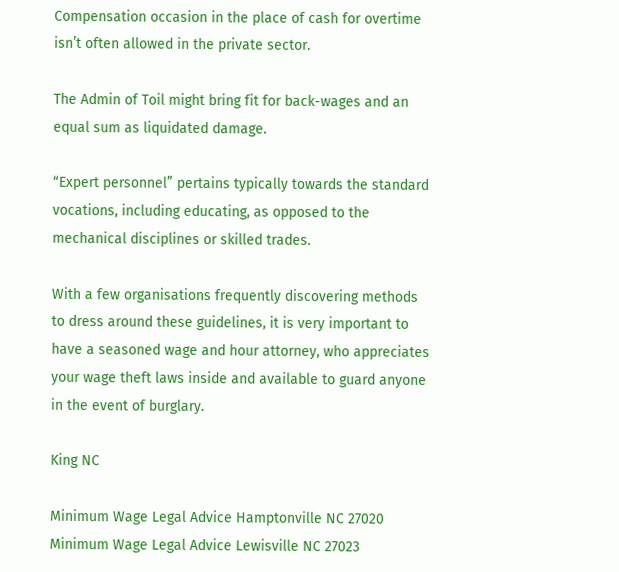Compensation occasion in the place of cash for overtime isn’t often allowed in the private sector.

The Admin of Toil might bring fit for back-wages and an equal sum as liquidated damage.

“Expert personnel” pertains typically towards the standard vocations, including educating, as opposed to the mechanical disciplines or skilled trades.

With a few organisations frequently discovering methods to dress around these guidelines, it is very important to have a seasoned wage and hour attorney, who appreciates your wage theft laws inside and available to guard anyone in the event of burglary.

King NC

Minimum Wage Legal Advice Hamptonville NC 27020
Minimum Wage Legal Advice Lewisville NC 27023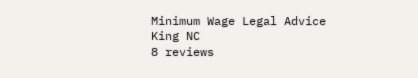Minimum Wage Legal Advice King NC
8 reviews